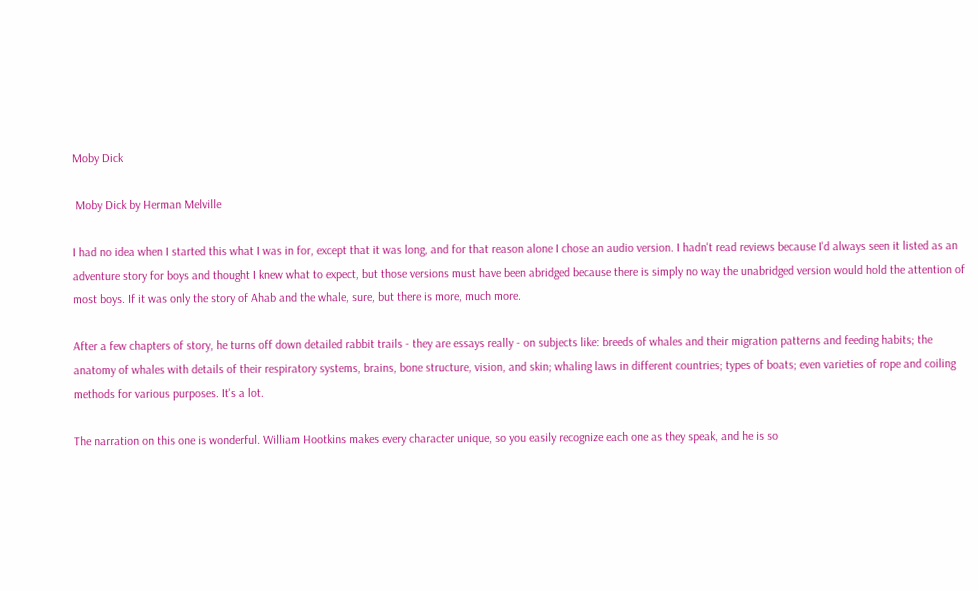Moby Dick

 Moby Dick by Herman Melville

I had no idea when I started this what I was in for, except that it was long, and for that reason alone I chose an audio version. I hadn't read reviews because I'd always seen it listed as an adventure story for boys and thought I knew what to expect, but those versions must have been abridged because there is simply no way the unabridged version would hold the attention of most boys. If it was only the story of Ahab and the whale, sure, but there is more, much more.

After a few chapters of story, he turns off down detailed rabbit trails - they are essays really - on subjects like: breeds of whales and their migration patterns and feeding habits; the anatomy of whales with details of their respiratory systems, brains, bone structure, vision, and skin; whaling laws in different countries; types of boats; even varieties of rope and coiling methods for various purposes. It's a lot.

The narration on this one is wonderful. William Hootkins makes every character unique, so you easily recognize each one as they speak, and he is so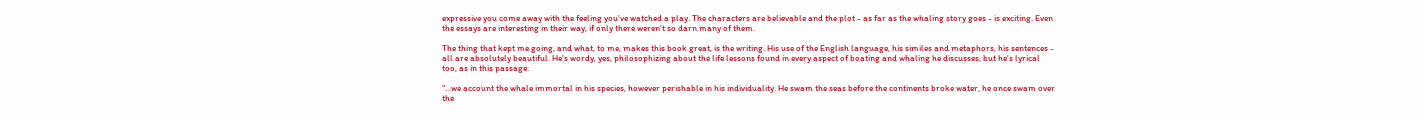expressive you come away with the feeling you've watched a play. The characters are believable and the plot - as far as the whaling story goes - is exciting. Even the essays are interesting in their way, if only there weren't so darn many of them.

The thing that kept me going, and what, to me, makes this book great, is the writing. His use of the English language, his similes and metaphors, his sentences - all are absolutely beautiful. He's wordy, yes, philosophizing about the life lessons found in every aspect of boating and whaling he discusses, but he's lyrical too, as in this passage:

"...we account the whale immortal in his species, however perishable in his individuality. He swam the seas before the continents broke water, he once swam over the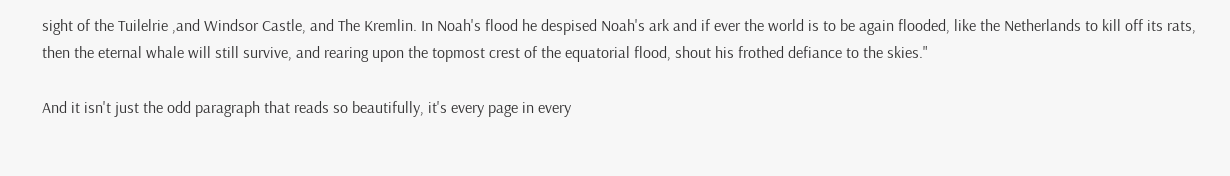sight of the Tuilelrie ,and Windsor Castle, and The Kremlin. In Noah's flood he despised Noah's ark and if ever the world is to be again flooded, like the Netherlands to kill off its rats, then the eternal whale will still survive, and rearing upon the topmost crest of the equatorial flood, shout his frothed defiance to the skies."

And it isn't just the odd paragraph that reads so beautifully, it's every page in every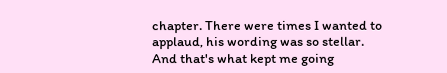chapter. There were times I wanted to applaud, his wording was so stellar. And that's what kept me going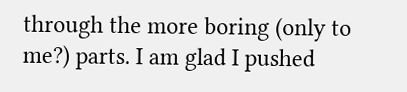through the more boring (only to me?) parts. I am glad I pushed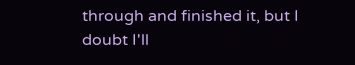through and finished it, but I doubt I'll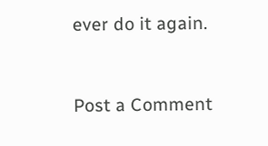ever do it again.


Post a Comment